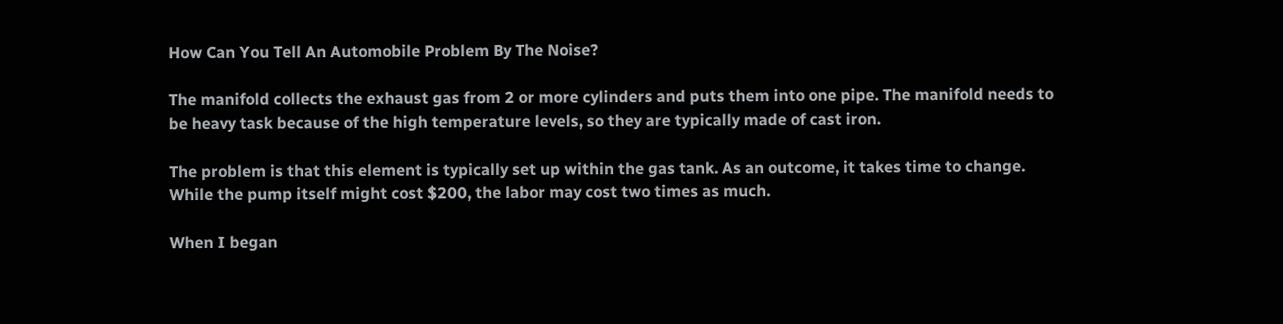How Can You Tell An Automobile Problem By The Noise?

The manifold collects the exhaust gas from 2 or more cylinders and puts them into one pipe. The manifold needs to be heavy task because of the high temperature levels, so they are typically made of cast iron.

The problem is that this element is typically set up within the gas tank. As an outcome, it takes time to change. While the pump itself might cost $200, the labor may cost two times as much.

When I began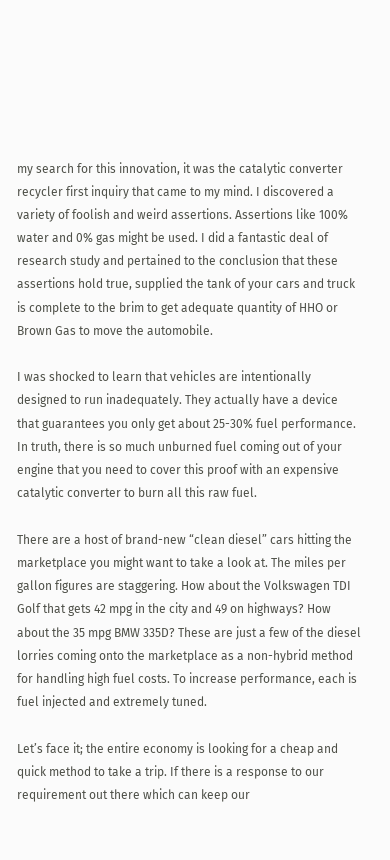my search for this innovation, it was the catalytic converter recycler first inquiry that came to my mind. I discovered a variety of foolish and weird assertions. Assertions like 100% water and 0% gas might be used. I did a fantastic deal of research study and pertained to the conclusion that these assertions hold true, supplied the tank of your cars and truck is complete to the brim to get adequate quantity of HHO or Brown Gas to move the automobile.

I was shocked to learn that vehicles are intentionally designed to run inadequately. They actually have a device that guarantees you only get about 25-30% fuel performance. In truth, there is so much unburned fuel coming out of your engine that you need to cover this proof with an expensive catalytic converter to burn all this raw fuel.

There are a host of brand-new “clean diesel” cars hitting the marketplace you might want to take a look at. The miles per gallon figures are staggering. How about the Volkswagen TDI Golf that gets 42 mpg in the city and 49 on highways? How about the 35 mpg BMW 335D? These are just a few of the diesel lorries coming onto the marketplace as a non-hybrid method for handling high fuel costs. To increase performance, each is fuel injected and extremely tuned.

Let’s face it; the entire economy is looking for a cheap and quick method to take a trip. If there is a response to our requirement out there which can keep our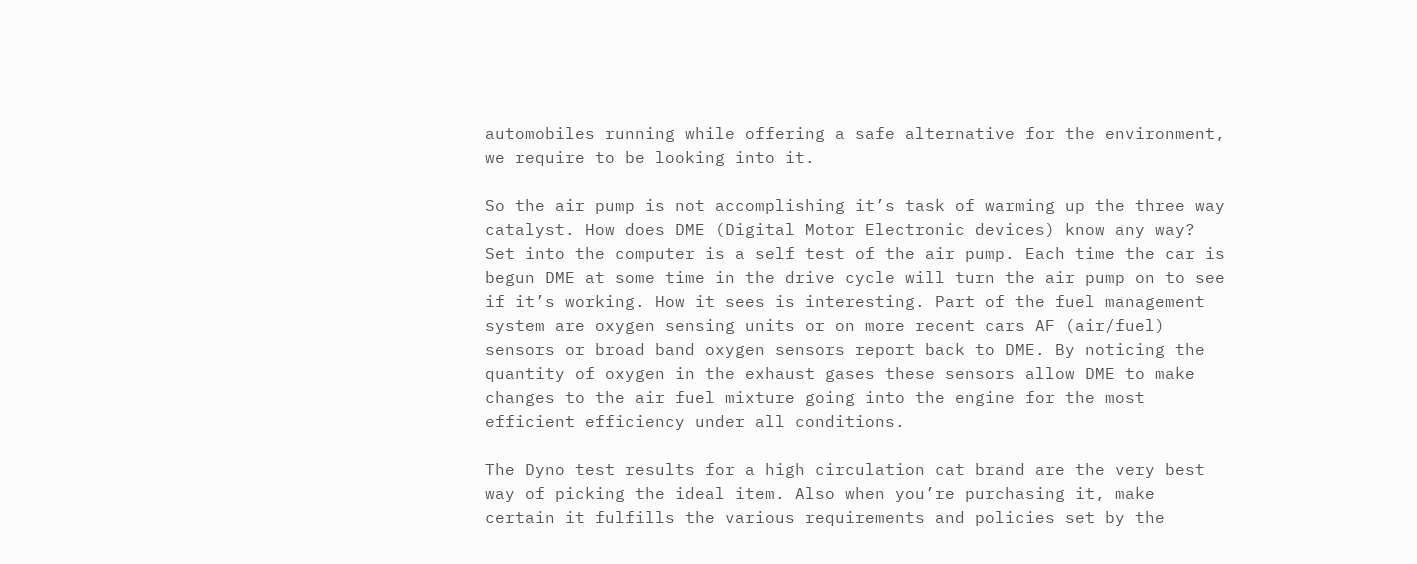automobiles running while offering a safe alternative for the environment, we require to be looking into it.

So the air pump is not accomplishing it’s task of warming up the three way catalyst. How does DME (Digital Motor Electronic devices) know any way? Set into the computer is a self test of the air pump. Each time the car is begun DME at some time in the drive cycle will turn the air pump on to see if it’s working. How it sees is interesting. Part of the fuel management system are oxygen sensing units or on more recent cars AF (air/fuel) sensors or broad band oxygen sensors report back to DME. By noticing the quantity of oxygen in the exhaust gases these sensors allow DME to make changes to the air fuel mixture going into the engine for the most efficient efficiency under all conditions.

The Dyno test results for a high circulation cat brand are the very best way of picking the ideal item. Also when you’re purchasing it, make certain it fulfills the various requirements and policies set by the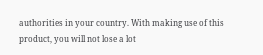authorities in your country. With making use of this product, you will not lose a lot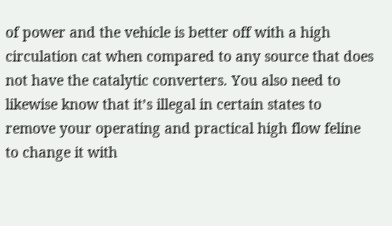of power and the vehicle is better off with a high circulation cat when compared to any source that does not have the catalytic converters. You also need to likewise know that it’s illegal in certain states to remove your operating and practical high flow feline to change it with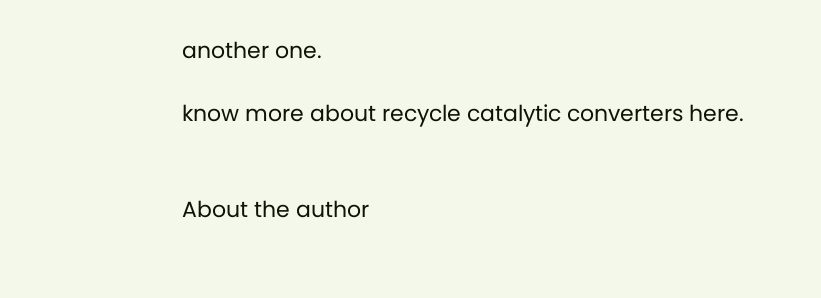another one.

know more about recycle catalytic converters here.


About the author